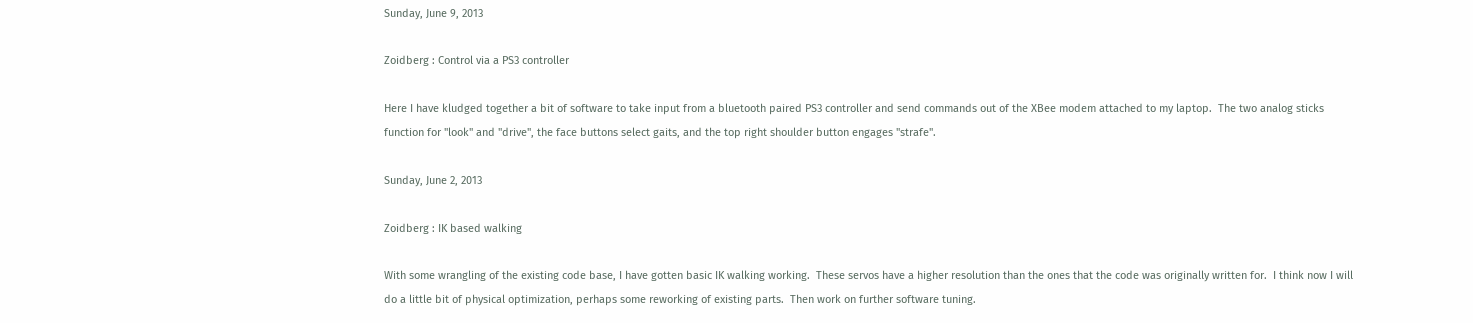Sunday, June 9, 2013

Zoidberg : Control via a PS3 controller

Here I have kludged together a bit of software to take input from a bluetooth paired PS3 controller and send commands out of the XBee modem attached to my laptop.  The two analog sticks function for "look" and "drive", the face buttons select gaits, and the top right shoulder button engages "strafe".

Sunday, June 2, 2013

Zoidberg : IK based walking

With some wrangling of the existing code base, I have gotten basic IK walking working.  These servos have a higher resolution than the ones that the code was originally written for.  I think now I will do a little bit of physical optimization, perhaps some reworking of existing parts.  Then work on further software tuning.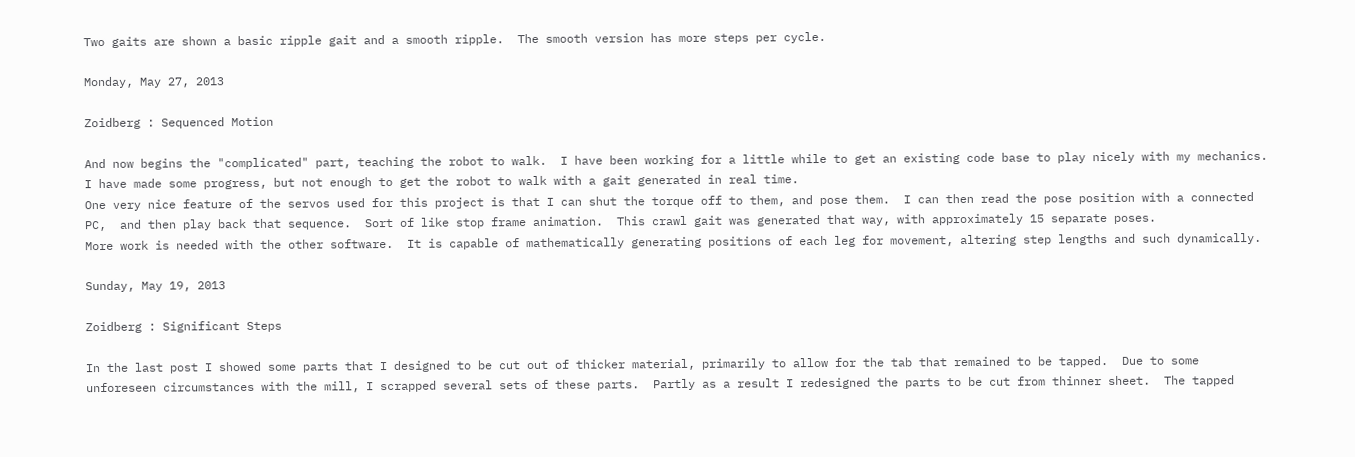Two gaits are shown a basic ripple gait and a smooth ripple.  The smooth version has more steps per cycle.

Monday, May 27, 2013

Zoidberg : Sequenced Motion

And now begins the "complicated" part, teaching the robot to walk.  I have been working for a little while to get an existing code base to play nicely with my mechanics.  I have made some progress, but not enough to get the robot to walk with a gait generated in real time.
One very nice feature of the servos used for this project is that I can shut the torque off to them, and pose them.  I can then read the pose position with a connected PC,  and then play back that sequence.  Sort of like stop frame animation.  This crawl gait was generated that way, with approximately 15 separate poses.
More work is needed with the other software.  It is capable of mathematically generating positions of each leg for movement, altering step lengths and such dynamically.

Sunday, May 19, 2013

Zoidberg : Significant Steps

In the last post I showed some parts that I designed to be cut out of thicker material, primarily to allow for the tab that remained to be tapped.  Due to some unforeseen circumstances with the mill, I scrapped several sets of these parts.  Partly as a result I redesigned the parts to be cut from thinner sheet.  The tapped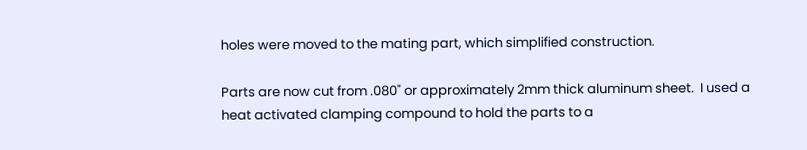holes were moved to the mating part, which simplified construction.

Parts are now cut from .080" or approximately 2mm thick aluminum sheet.  I used a heat activated clamping compound to hold the parts to a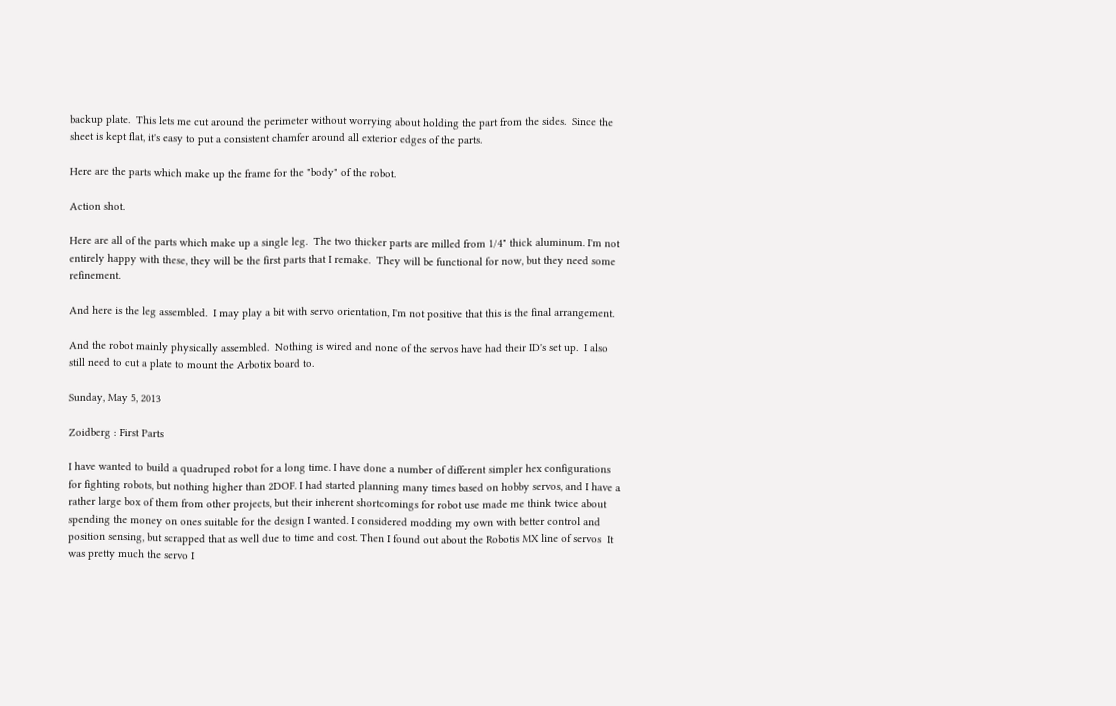backup plate.  This lets me cut around the perimeter without worrying about holding the part from the sides.  Since the sheet is kept flat, it's easy to put a consistent chamfer around all exterior edges of the parts.

Here are the parts which make up the frame for the "body" of the robot.

Action shot.

Here are all of the parts which make up a single leg.  The two thicker parts are milled from 1/4" thick aluminum. I'm not entirely happy with these, they will be the first parts that I remake.  They will be functional for now, but they need some refinement.

And here is the leg assembled.  I may play a bit with servo orientation, I'm not positive that this is the final arrangement.

And the robot mainly physically assembled.  Nothing is wired and none of the servos have had their ID's set up.  I also still need to cut a plate to mount the Arbotix board to.

Sunday, May 5, 2013

Zoidberg : First Parts

I have wanted to build a quadruped robot for a long time. I have done a number of different simpler hex configurations for fighting robots, but nothing higher than 2DOF. I had started planning many times based on hobby servos, and I have a rather large box of them from other projects, but their inherent shortcomings for robot use made me think twice about spending the money on ones suitable for the design I wanted. I considered modding my own with better control and position sensing, but scrapped that as well due to time and cost. Then I found out about the Robotis MX line of servos  It was pretty much the servo I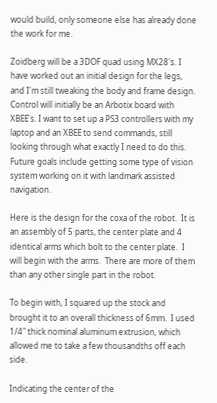would build, only someone else has already done the work for me.

Zoidberg will be a 3DOF quad using MX28's. I have worked out an initial design for the legs, and I'm still tweaking the body and frame design. Control will initially be an Arbotix board with XBEE's. I want to set up a PS3 controllers with my laptop and an XBEE to send commands, still looking through what exactly I need to do this. Future goals include getting some type of vision system working on it with landmark assisted navigation.

Here is the design for the coxa of the robot.  It is an assembly of 5 parts, the center plate and 4 identical arms which bolt to the center plate.  I will begin with the arms.  There are more of them than any other single part in the robot.

To begin with, I squared up the stock and brought it to an overall thickness of 6mm.  I used 1/4" thick nominal aluminum extrusion, which allowed me to take a few thousandths off each side.

Indicating the center of the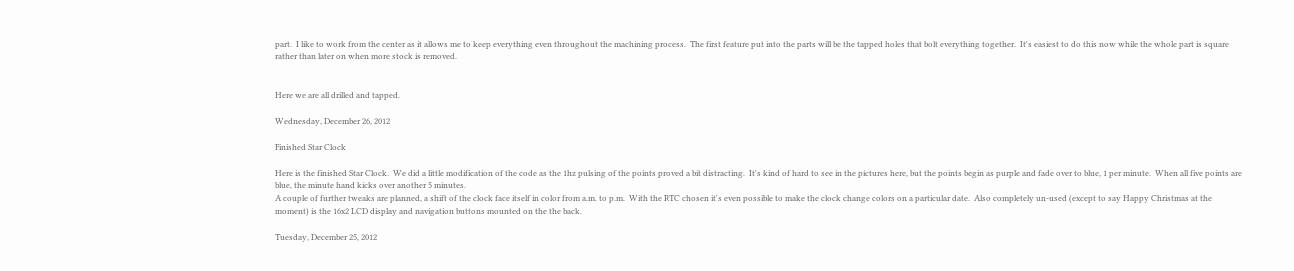part.  I like to work from the center as it allows me to keep everything even throughout the machining process.  The first feature put into the parts will be the tapped holes that bolt everything together.  It's easiest to do this now while the whole part is square rather than later on when more stock is removed.


Here we are all drilled and tapped.

Wednesday, December 26, 2012

Finished Star Clock

Here is the finished Star Clock.  We did a little modification of the code as the 1hz pulsing of the points proved a bit distracting.  It's kind of hard to see in the pictures here, but the points begin as purple and fade over to blue, 1 per minute.  When all five points are blue, the minute hand kicks over another 5 minutes.
A couple of further tweaks are planned, a shift of the clock face itself in color from a.m. to p.m.  With the RTC chosen it's even possible to make the clock change colors on a particular date.  Also completely un-used (except to say Happy Christmas at the moment) is the 16x2 LCD display and navigation buttons mounted on the the back.

Tuesday, December 25, 2012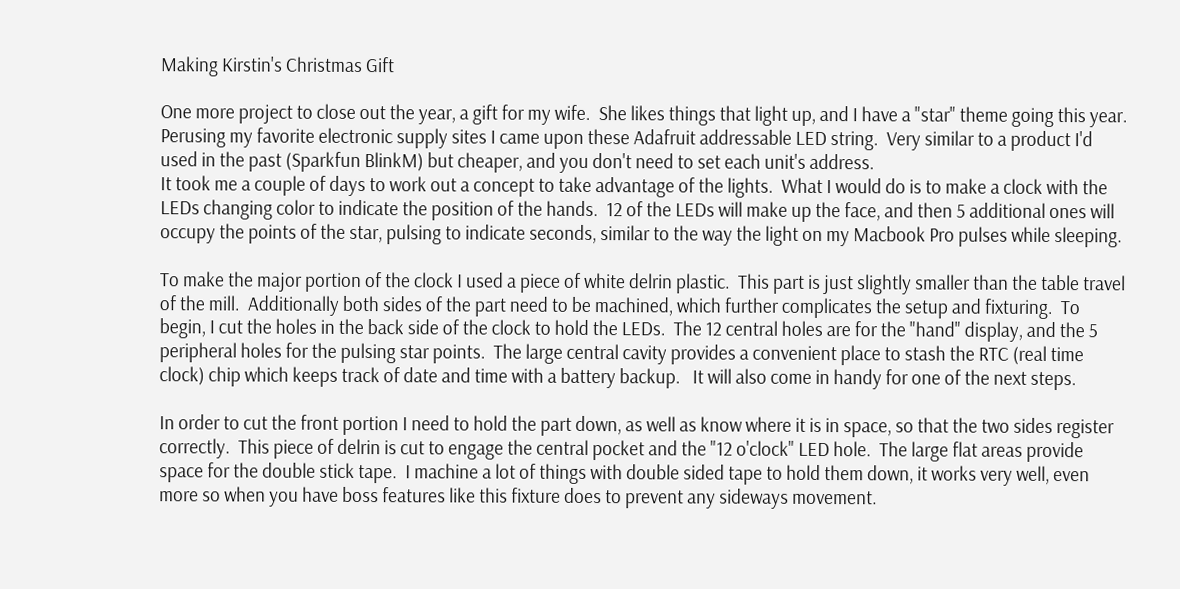Making Kirstin's Christmas Gift

One more project to close out the year, a gift for my wife.  She likes things that light up, and I have a "star" theme going this year.  Perusing my favorite electronic supply sites I came upon these Adafruit addressable LED string.  Very similar to a product I'd used in the past (Sparkfun BlinkM) but cheaper, and you don't need to set each unit's address.
It took me a couple of days to work out a concept to take advantage of the lights.  What I would do is to make a clock with the LEDs changing color to indicate the position of the hands.  12 of the LEDs will make up the face, and then 5 additional ones will occupy the points of the star, pulsing to indicate seconds, similar to the way the light on my Macbook Pro pulses while sleeping.

To make the major portion of the clock I used a piece of white delrin plastic.  This part is just slightly smaller than the table travel of the mill.  Additionally both sides of the part need to be machined, which further complicates the setup and fixturing.  To begin, I cut the holes in the back side of the clock to hold the LEDs.  The 12 central holes are for the "hand" display, and the 5 peripheral holes for the pulsing star points.  The large central cavity provides a convenient place to stash the RTC (real time clock) chip which keeps track of date and time with a battery backup.   It will also come in handy for one of the next steps.

In order to cut the front portion I need to hold the part down, as well as know where it is in space, so that the two sides register correctly.  This piece of delrin is cut to engage the central pocket and the "12 o'clock" LED hole.  The large flat areas provide space for the double stick tape.  I machine a lot of things with double sided tape to hold them down, it works very well, even more so when you have boss features like this fixture does to prevent any sideways movement.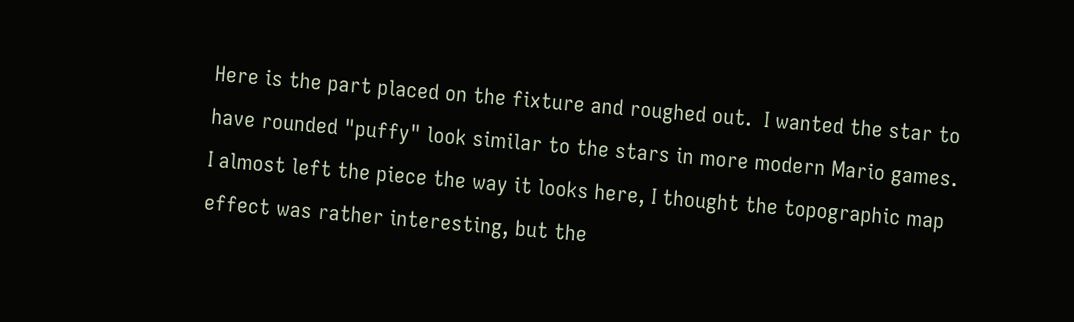Here is the part placed on the fixture and roughed out.  I wanted the star to have rounded "puffy" look similar to the stars in more modern Mario games.  I almost left the piece the way it looks here, I thought the topographic map effect was rather interesting, but the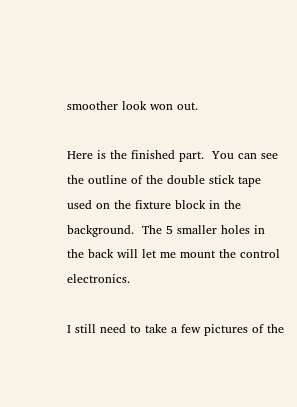smoother look won out.

Here is the finished part.  You can see the outline of the double stick tape used on the fixture block in the background.  The 5 smaller holes in the back will let me mount the control electronics.

I still need to take a few pictures of the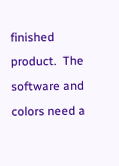finished product.  The software and colors need a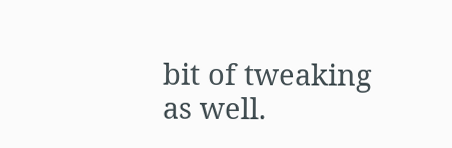bit of tweaking as well.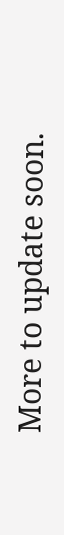More to update soon.